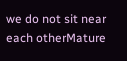we do not sit near each otherMature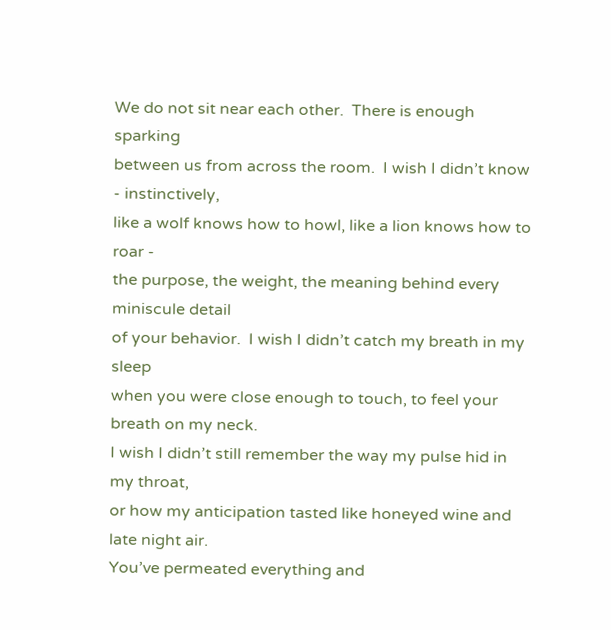We do not sit near each other.  There is enough sparking
between us from across the room.  I wish I didn’t know - instinctively,
like a wolf knows how to howl, like a lion knows how to roar -
the purpose, the weight, the meaning behind every miniscule detail
of your behavior.  I wish I didn’t catch my breath in my sleep
when you were close enough to touch, to feel your breath on my neck.
I wish I didn’t still remember the way my pulse hid in my throat,
or how my anticipation tasted like honeyed wine and late night air.
You’ve permeated everything and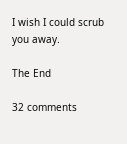I wish I could scrub you away.

The End

32 comments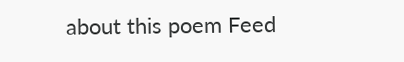about this poem Feed